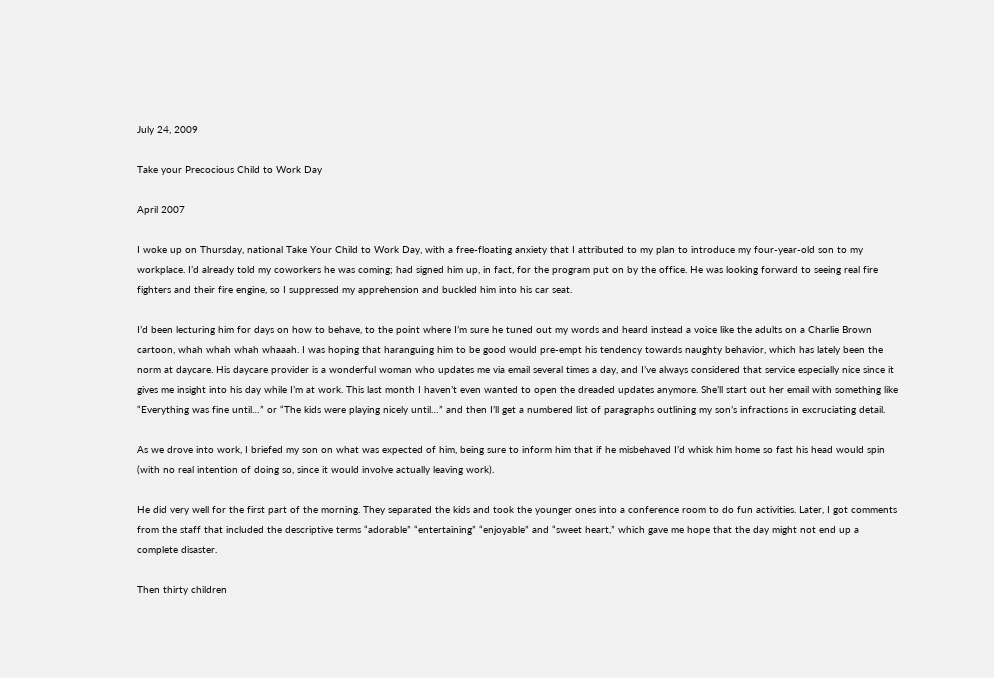July 24, 2009

Take your Precocious Child to Work Day

April 2007

I woke up on Thursday, national Take Your Child to Work Day, with a free-floating anxiety that I attributed to my plan to introduce my four-year-old son to my workplace. I’d already told my coworkers he was coming; had signed him up, in fact, for the program put on by the office. He was looking forward to seeing real fire fighters and their fire engine, so I suppressed my apprehension and buckled him into his car seat.

I’d been lecturing him for days on how to behave, to the point where I’m sure he tuned out my words and heard instead a voice like the adults on a Charlie Brown cartoon, whah whah whah whaaah. I was hoping that haranguing him to be good would pre-empt his tendency towards naughty behavior, which has lately been the norm at daycare. His daycare provider is a wonderful woman who updates me via email several times a day, and I’ve always considered that service especially nice since it gives me insight into his day while I’m at work. This last month I haven’t even wanted to open the dreaded updates anymore. She’ll start out her email with something like “Everything was fine until…” or “The kids were playing nicely until…” and then I’ll get a numbered list of paragraphs outlining my son’s infractions in excruciating detail.

As we drove into work, I briefed my son on what was expected of him, being sure to inform him that if he misbehaved I’d whisk him home so fast his head would spin (with no real intention of doing so, since it would involve actually leaving work).

He did very well for the first part of the morning. They separated the kids and took the younger ones into a conference room to do fun activities. Later, I got comments from the staff that included the descriptive terms “adorable” “entertaining” “enjoyable” and “sweet heart,” which gave me hope that the day might not end up a complete disaster.

Then thirty children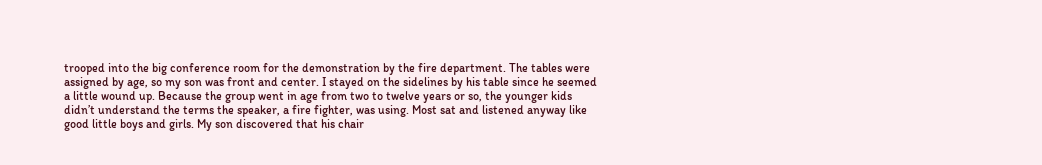trooped into the big conference room for the demonstration by the fire department. The tables were assigned by age, so my son was front and center. I stayed on the sidelines by his table since he seemed a little wound up. Because the group went in age from two to twelve years or so, the younger kids didn’t understand the terms the speaker, a fire fighter, was using. Most sat and listened anyway like good little boys and girls. My son discovered that his chair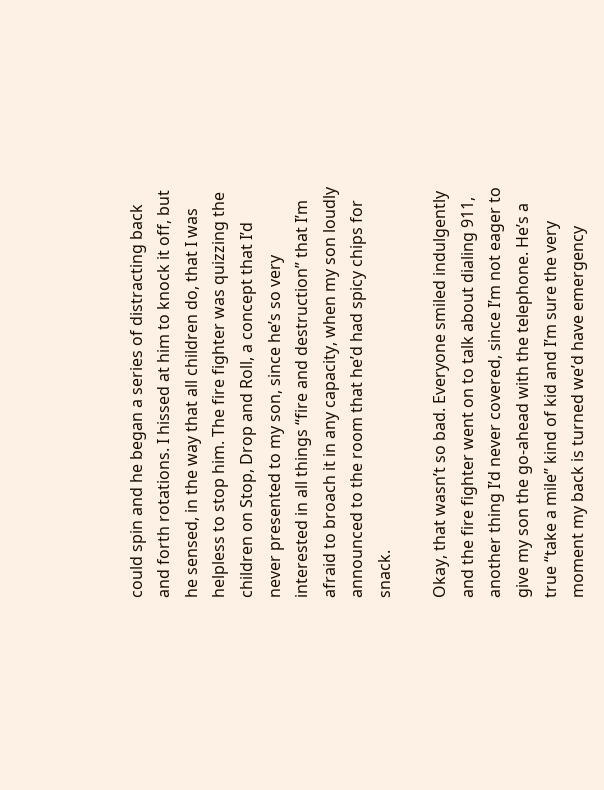could spin and he began a series of distracting back and forth rotations. I hissed at him to knock it off, but he sensed, in the way that all children do, that I was helpless to stop him. The fire fighter was quizzing the children on Stop, Drop and Roll, a concept that I’d never presented to my son, since he’s so very interested in all things “fire and destruction” that I’m afraid to broach it in any capacity, when my son loudly announced to the room that he’d had spicy chips for snack.

Okay, that wasn’t so bad. Everyone smiled indulgently and the fire fighter went on to talk about dialing 911, another thing I’d never covered, since I’m not eager to give my son the go-ahead with the telephone. He’s a true “take a mile” kind of kid and I’m sure the very moment my back is turned we’d have emergency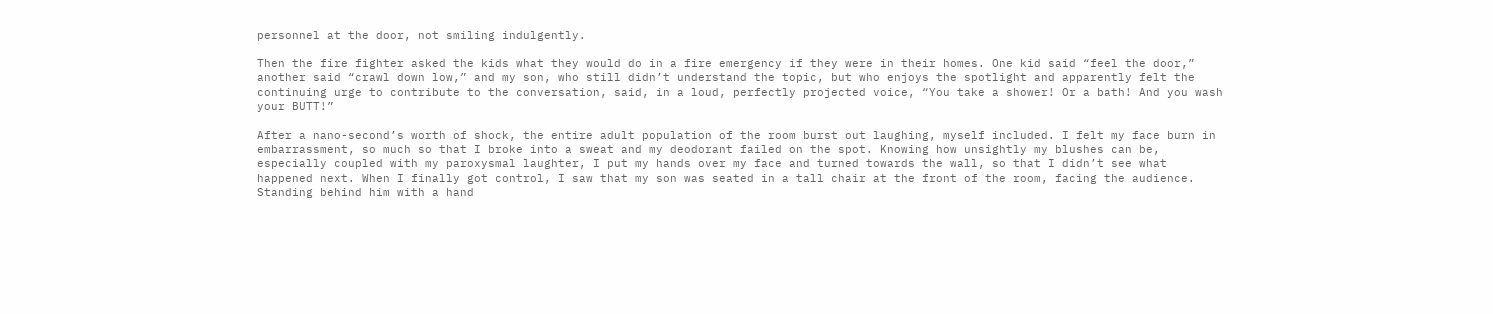personnel at the door, not smiling indulgently.

Then the fire fighter asked the kids what they would do in a fire emergency if they were in their homes. One kid said “feel the door,” another said “crawl down low,” and my son, who still didn’t understand the topic, but who enjoys the spotlight and apparently felt the continuing urge to contribute to the conversation, said, in a loud, perfectly projected voice, “You take a shower! Or a bath! And you wash your BUTT!”

After a nano-second’s worth of shock, the entire adult population of the room burst out laughing, myself included. I felt my face burn in embarrassment, so much so that I broke into a sweat and my deodorant failed on the spot. Knowing how unsightly my blushes can be, especially coupled with my paroxysmal laughter, I put my hands over my face and turned towards the wall, so that I didn’t see what happened next. When I finally got control, I saw that my son was seated in a tall chair at the front of the room, facing the audience. Standing behind him with a hand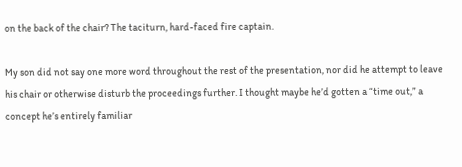on the back of the chair? The taciturn, hard-faced fire captain.

My son did not say one more word throughout the rest of the presentation, nor did he attempt to leave his chair or otherwise disturb the proceedings further. I thought maybe he’d gotten a “time out,” a concept he’s entirely familiar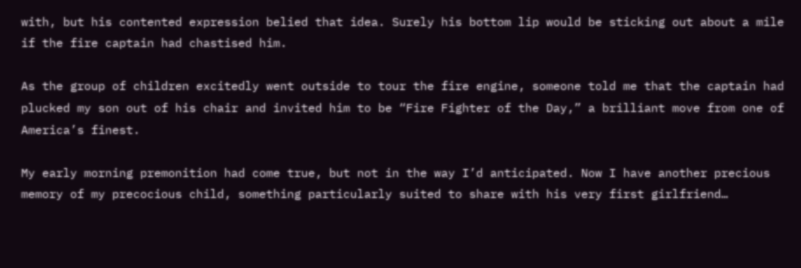with, but his contented expression belied that idea. Surely his bottom lip would be sticking out about a mile if the fire captain had chastised him.

As the group of children excitedly went outside to tour the fire engine, someone told me that the captain had plucked my son out of his chair and invited him to be “Fire Fighter of the Day,” a brilliant move from one of America’s finest.

My early morning premonition had come true, but not in the way I’d anticipated. Now I have another precious memory of my precocious child, something particularly suited to share with his very first girlfriend…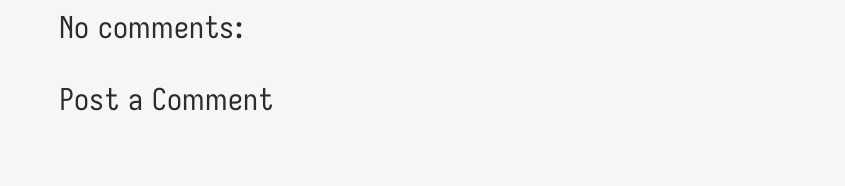No comments:

Post a Comment